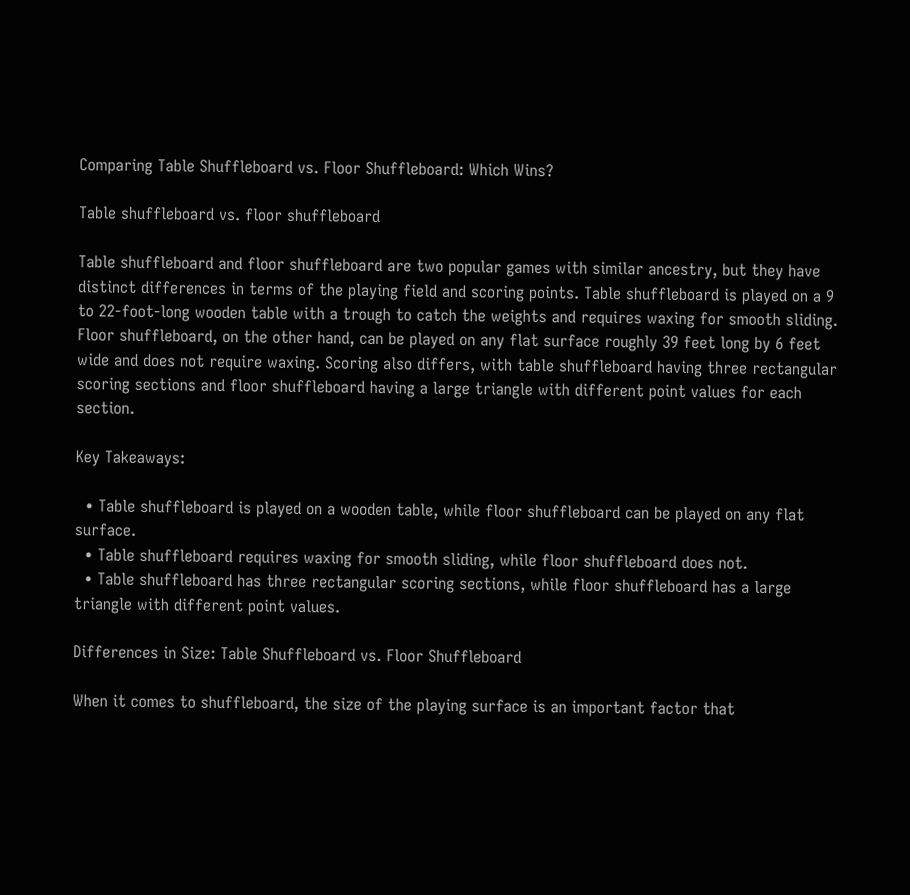Comparing Table Shuffleboard vs. Floor Shuffleboard: Which Wins?

Table shuffleboard vs. floor shuffleboard

Table shuffleboard and floor shuffleboard are two popular games with similar ancestry, but they have distinct differences in terms of the playing field and scoring points. Table shuffleboard is played on a 9 to 22-foot-long wooden table with a trough to catch the weights and requires waxing for smooth sliding. Floor shuffleboard, on the other hand, can be played on any flat surface roughly 39 feet long by 6 feet wide and does not require waxing. Scoring also differs, with table shuffleboard having three rectangular scoring sections and floor shuffleboard having a large triangle with different point values for each section.

Key Takeaways:

  • Table shuffleboard is played on a wooden table, while floor shuffleboard can be played on any flat surface.
  • Table shuffleboard requires waxing for smooth sliding, while floor shuffleboard does not.
  • Table shuffleboard has three rectangular scoring sections, while floor shuffleboard has a large triangle with different point values.

Differences in Size: Table Shuffleboard vs. Floor Shuffleboard

When it comes to shuffleboard, the size of the playing surface is an important factor that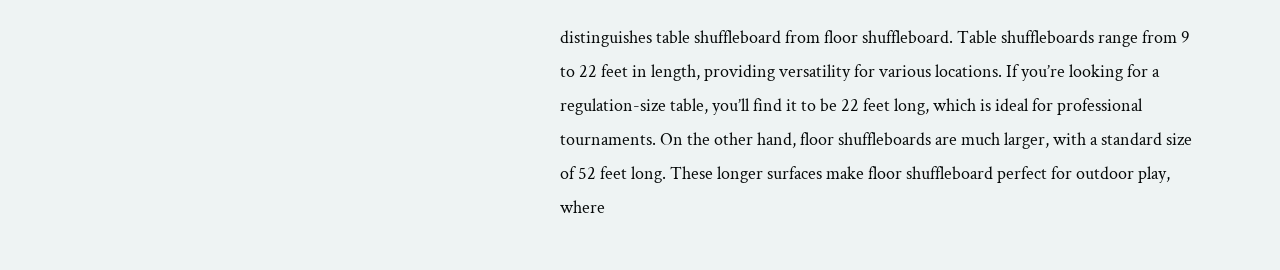distinguishes table shuffleboard from floor shuffleboard. Table shuffleboards range from 9 to 22 feet in length, providing versatility for various locations. If you’re looking for a regulation-size table, you’ll find it to be 22 feet long, which is ideal for professional tournaments. On the other hand, floor shuffleboards are much larger, with a standard size of 52 feet long. These longer surfaces make floor shuffleboard perfect for outdoor play, where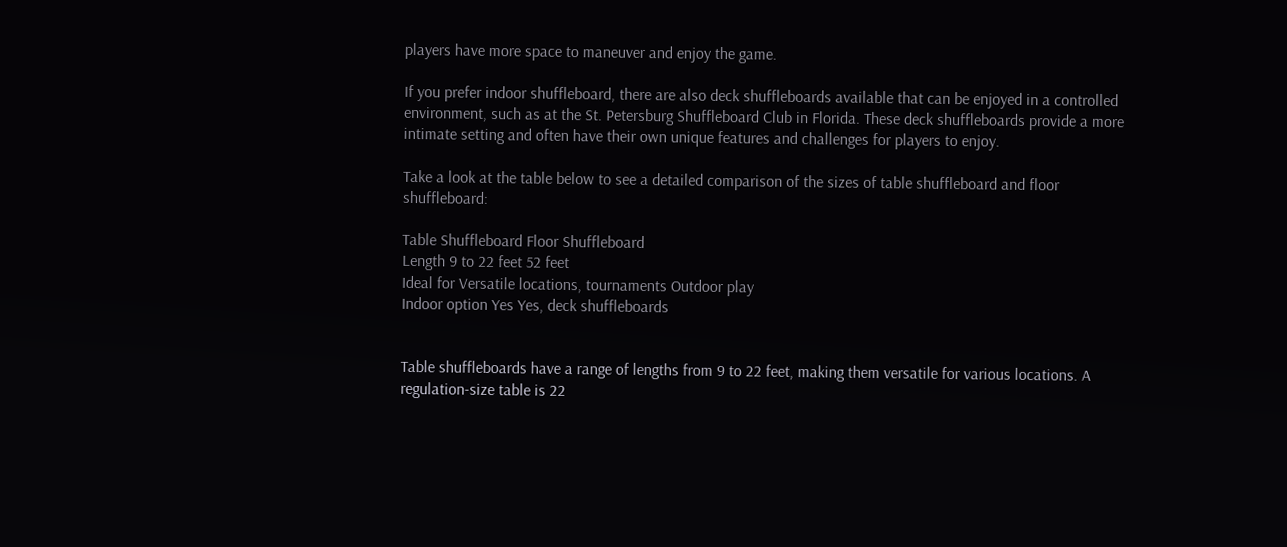players have more space to maneuver and enjoy the game.

If you prefer indoor shuffleboard, there are also deck shuffleboards available that can be enjoyed in a controlled environment, such as at the St. Petersburg Shuffleboard Club in Florida. These deck shuffleboards provide a more intimate setting and often have their own unique features and challenges for players to enjoy.

Take a look at the table below to see a detailed comparison of the sizes of table shuffleboard and floor shuffleboard:

Table Shuffleboard Floor Shuffleboard
Length 9 to 22 feet 52 feet
Ideal for Versatile locations, tournaments Outdoor play
Indoor option Yes Yes, deck shuffleboards


Table shuffleboards have a range of lengths from 9 to 22 feet, making them versatile for various locations. A regulation-size table is 22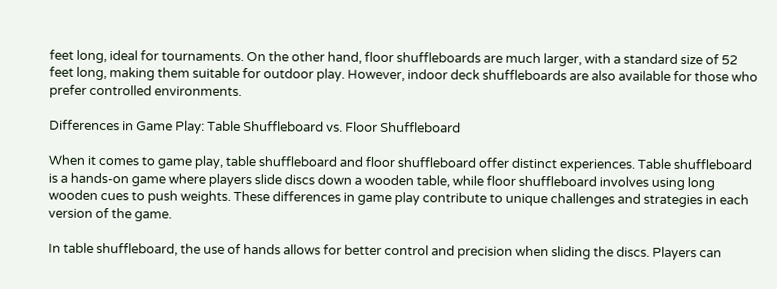feet long, ideal for tournaments. On the other hand, floor shuffleboards are much larger, with a standard size of 52 feet long, making them suitable for outdoor play. However, indoor deck shuffleboards are also available for those who prefer controlled environments.

Differences in Game Play: Table Shuffleboard vs. Floor Shuffleboard

When it comes to game play, table shuffleboard and floor shuffleboard offer distinct experiences. Table shuffleboard is a hands-on game where players slide discs down a wooden table, while floor shuffleboard involves using long wooden cues to push weights. These differences in game play contribute to unique challenges and strategies in each version of the game.

In table shuffleboard, the use of hands allows for better control and precision when sliding the discs. Players can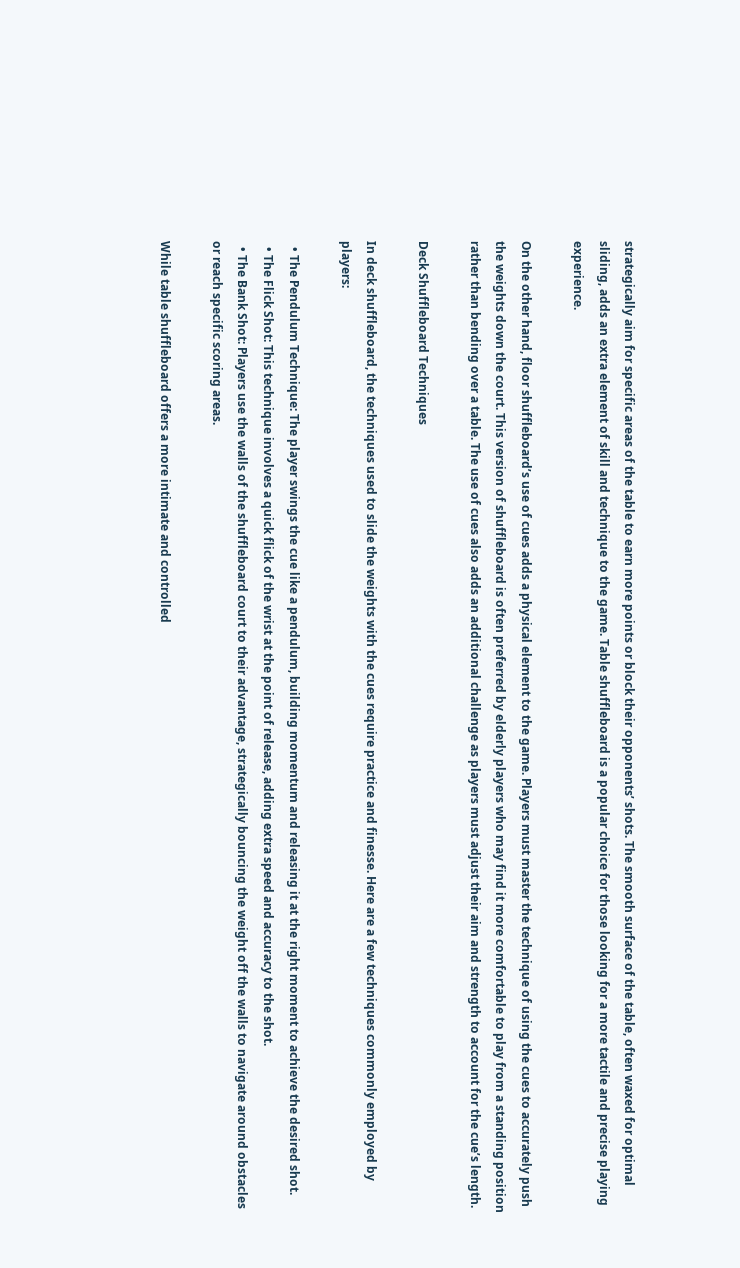strategically aim for specific areas of the table to earn more points or block their opponents’ shots. The smooth surface of the table, often waxed for optimal sliding, adds an extra element of skill and technique to the game. Table shuffleboard is a popular choice for those looking for a more tactile and precise playing experience.

On the other hand, floor shuffleboard’s use of cues adds a physical element to the game. Players must master the technique of using the cues to accurately push the weights down the court. This version of shuffleboard is often preferred by elderly players who may find it more comfortable to play from a standing position rather than bending over a table. The use of cues also adds an additional challenge as players must adjust their aim and strength to account for the cue’s length.

Deck Shuffleboard Techniques

In deck shuffleboard, the techniques used to slide the weights with the cues require practice and finesse. Here are a few techniques commonly employed by players:

  • The Pendulum Technique: The player swings the cue like a pendulum, building momentum and releasing it at the right moment to achieve the desired shot.
  • The Flick Shot: This technique involves a quick flick of the wrist at the point of release, adding extra speed and accuracy to the shot.
  • The Bank Shot: Players use the walls of the shuffleboard court to their advantage, strategically bouncing the weight off the walls to navigate around obstacles or reach specific scoring areas.

While table shuffleboard offers a more intimate and controlled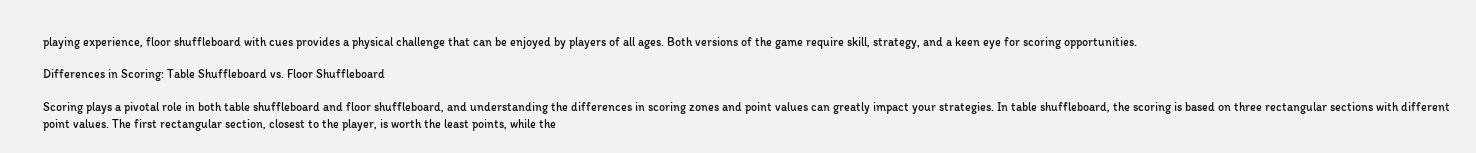playing experience, floor shuffleboard with cues provides a physical challenge that can be enjoyed by players of all ages. Both versions of the game require skill, strategy, and a keen eye for scoring opportunities.

Differences in Scoring: Table Shuffleboard vs. Floor Shuffleboard

Scoring plays a pivotal role in both table shuffleboard and floor shuffleboard, and understanding the differences in scoring zones and point values can greatly impact your strategies. In table shuffleboard, the scoring is based on three rectangular sections with different point values. The first rectangular section, closest to the player, is worth the least points, while the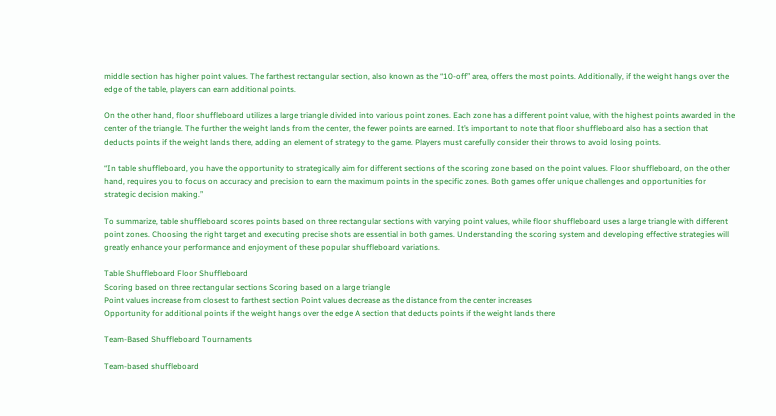middle section has higher point values. The farthest rectangular section, also known as the “10-off” area, offers the most points. Additionally, if the weight hangs over the edge of the table, players can earn additional points.

On the other hand, floor shuffleboard utilizes a large triangle divided into various point zones. Each zone has a different point value, with the highest points awarded in the center of the triangle. The further the weight lands from the center, the fewer points are earned. It’s important to note that floor shuffleboard also has a section that deducts points if the weight lands there, adding an element of strategy to the game. Players must carefully consider their throws to avoid losing points.

“In table shuffleboard, you have the opportunity to strategically aim for different sections of the scoring zone based on the point values. Floor shuffleboard, on the other hand, requires you to focus on accuracy and precision to earn the maximum points in the specific zones. Both games offer unique challenges and opportunities for strategic decision making.”

To summarize, table shuffleboard scores points based on three rectangular sections with varying point values, while floor shuffleboard uses a large triangle with different point zones. Choosing the right target and executing precise shots are essential in both games. Understanding the scoring system and developing effective strategies will greatly enhance your performance and enjoyment of these popular shuffleboard variations.

Table Shuffleboard Floor Shuffleboard
Scoring based on three rectangular sections Scoring based on a large triangle
Point values increase from closest to farthest section Point values decrease as the distance from the center increases
Opportunity for additional points if the weight hangs over the edge A section that deducts points if the weight lands there

Team-Based Shuffleboard Tournaments

Team-based shuffleboard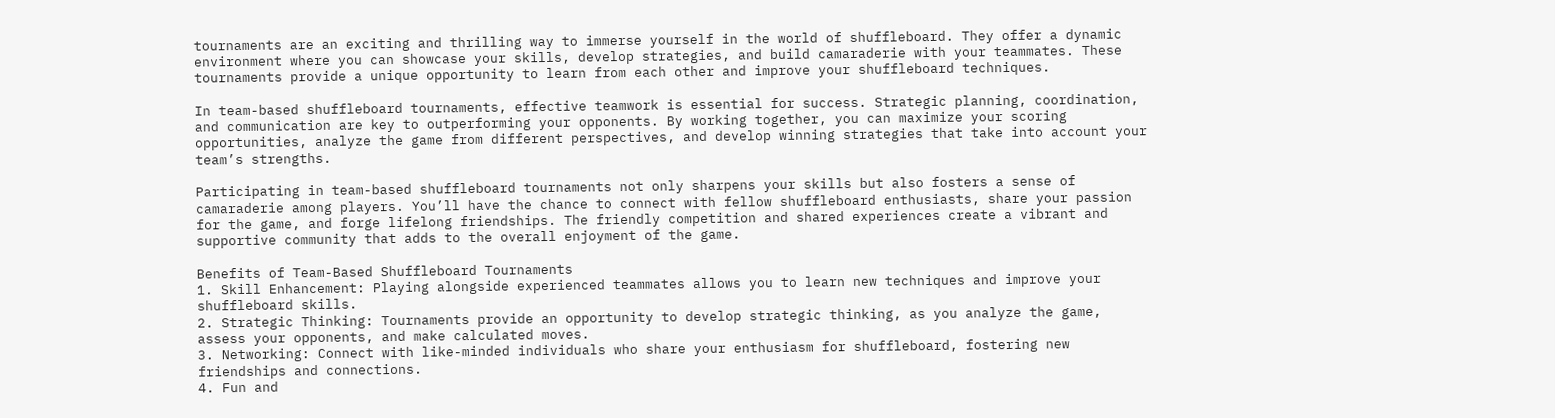tournaments are an exciting and thrilling way to immerse yourself in the world of shuffleboard. They offer a dynamic environment where you can showcase your skills, develop strategies, and build camaraderie with your teammates. These tournaments provide a unique opportunity to learn from each other and improve your shuffleboard techniques.

In team-based shuffleboard tournaments, effective teamwork is essential for success. Strategic planning, coordination, and communication are key to outperforming your opponents. By working together, you can maximize your scoring opportunities, analyze the game from different perspectives, and develop winning strategies that take into account your team’s strengths.

Participating in team-based shuffleboard tournaments not only sharpens your skills but also fosters a sense of camaraderie among players. You’ll have the chance to connect with fellow shuffleboard enthusiasts, share your passion for the game, and forge lifelong friendships. The friendly competition and shared experiences create a vibrant and supportive community that adds to the overall enjoyment of the game.

Benefits of Team-Based Shuffleboard Tournaments
1. Skill Enhancement: Playing alongside experienced teammates allows you to learn new techniques and improve your shuffleboard skills.
2. Strategic Thinking: Tournaments provide an opportunity to develop strategic thinking, as you analyze the game, assess your opponents, and make calculated moves.
3. Networking: Connect with like-minded individuals who share your enthusiasm for shuffleboard, fostering new friendships and connections.
4. Fun and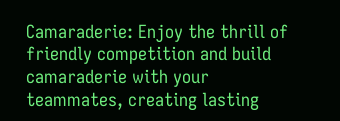Camaraderie: Enjoy the thrill of friendly competition and build camaraderie with your teammates, creating lasting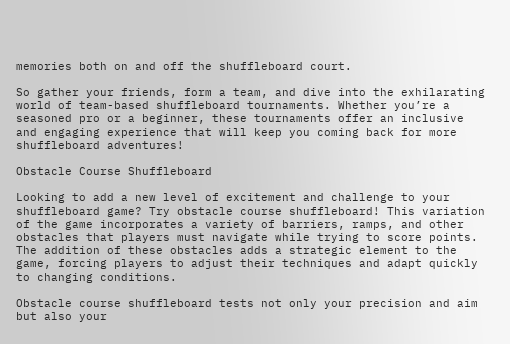memories both on and off the shuffleboard court.

So gather your friends, form a team, and dive into the exhilarating world of team-based shuffleboard tournaments. Whether you’re a seasoned pro or a beginner, these tournaments offer an inclusive and engaging experience that will keep you coming back for more shuffleboard adventures!

Obstacle Course Shuffleboard

Looking to add a new level of excitement and challenge to your shuffleboard game? Try obstacle course shuffleboard! This variation of the game incorporates a variety of barriers, ramps, and other obstacles that players must navigate while trying to score points. The addition of these obstacles adds a strategic element to the game, forcing players to adjust their techniques and adapt quickly to changing conditions.

Obstacle course shuffleboard tests not only your precision and aim but also your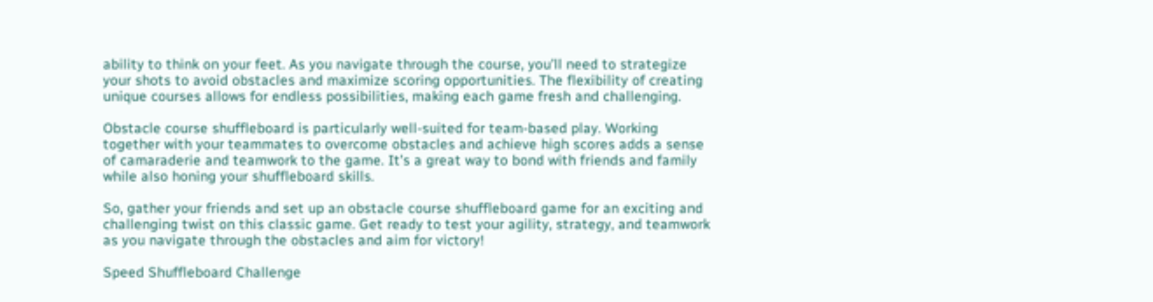ability to think on your feet. As you navigate through the course, you’ll need to strategize your shots to avoid obstacles and maximize scoring opportunities. The flexibility of creating unique courses allows for endless possibilities, making each game fresh and challenging.

Obstacle course shuffleboard is particularly well-suited for team-based play. Working together with your teammates to overcome obstacles and achieve high scores adds a sense of camaraderie and teamwork to the game. It’s a great way to bond with friends and family while also honing your shuffleboard skills.

So, gather your friends and set up an obstacle course shuffleboard game for an exciting and challenging twist on this classic game. Get ready to test your agility, strategy, and teamwork as you navigate through the obstacles and aim for victory!

Speed Shuffleboard Challenge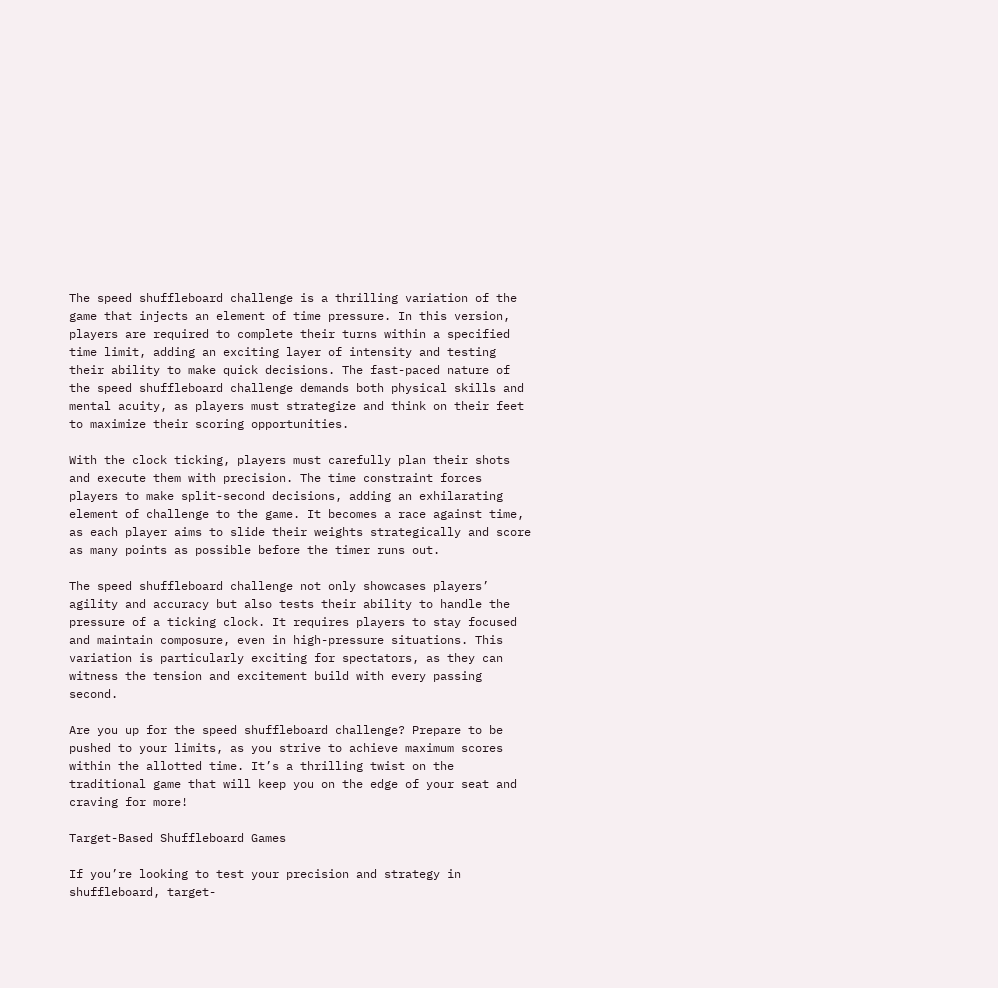The speed shuffleboard challenge is a thrilling variation of the game that injects an element of time pressure. In this version, players are required to complete their turns within a specified time limit, adding an exciting layer of intensity and testing their ability to make quick decisions. The fast-paced nature of the speed shuffleboard challenge demands both physical skills and mental acuity, as players must strategize and think on their feet to maximize their scoring opportunities.

With the clock ticking, players must carefully plan their shots and execute them with precision. The time constraint forces players to make split-second decisions, adding an exhilarating element of challenge to the game. It becomes a race against time, as each player aims to slide their weights strategically and score as many points as possible before the timer runs out.

The speed shuffleboard challenge not only showcases players’ agility and accuracy but also tests their ability to handle the pressure of a ticking clock. It requires players to stay focused and maintain composure, even in high-pressure situations. This variation is particularly exciting for spectators, as they can witness the tension and excitement build with every passing second.

Are you up for the speed shuffleboard challenge? Prepare to be pushed to your limits, as you strive to achieve maximum scores within the allotted time. It’s a thrilling twist on the traditional game that will keep you on the edge of your seat and craving for more!

Target-Based Shuffleboard Games

If you’re looking to test your precision and strategy in shuffleboard, target-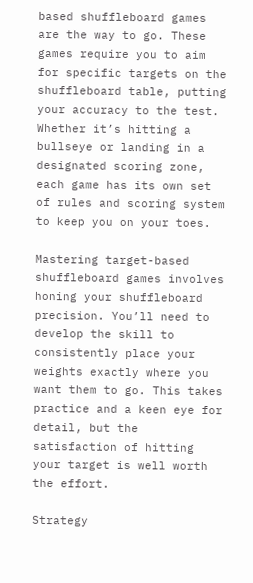based shuffleboard games are the way to go. These games require you to aim for specific targets on the shuffleboard table, putting your accuracy to the test. Whether it’s hitting a bullseye or landing in a designated scoring zone, each game has its own set of rules and scoring system to keep you on your toes.

Mastering target-based shuffleboard games involves honing your shuffleboard precision. You’ll need to develop the skill to consistently place your weights exactly where you want them to go. This takes practice and a keen eye for detail, but the satisfaction of hitting your target is well worth the effort.

Strategy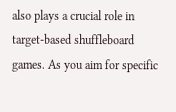also plays a crucial role in target-based shuffleboard games. As you aim for specific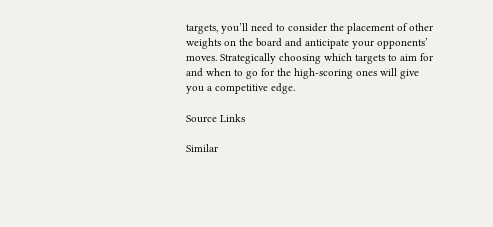targets, you’ll need to consider the placement of other weights on the board and anticipate your opponents’ moves. Strategically choosing which targets to aim for and when to go for the high-scoring ones will give you a competitive edge.

Source Links

Similar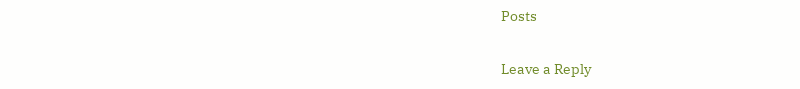Posts

Leave a Reply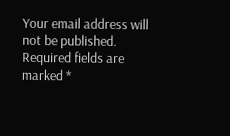Your email address will not be published. Required fields are marked *